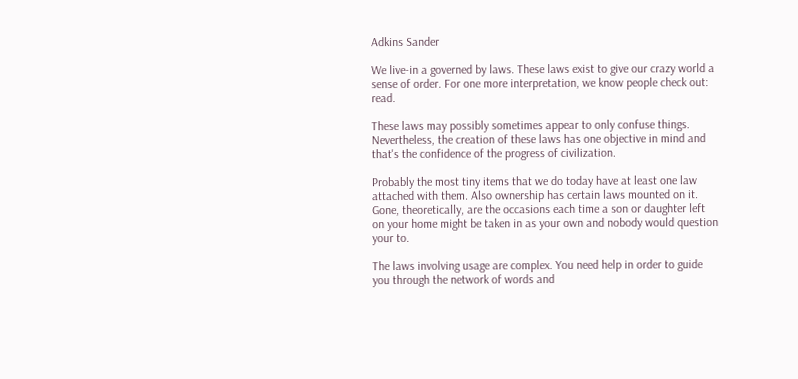Adkins Sander

We live-in a governed by laws. These laws exist to give our crazy world a sense of order. For one more interpretation, we know people check out: read.

These laws may possibly sometimes appear to only confuse things. Nevertheless, the creation of these laws has one objective in mind and that's the confidence of the progress of civilization.

Probably the most tiny items that we do today have at least one law attached with them. Also ownership has certain laws mounted on it. Gone, theoretically, are the occasions each time a son or daughter left on your home might be taken in as your own and nobody would question your to.

The laws involving usage are complex. You need help in order to guide you through the network of words and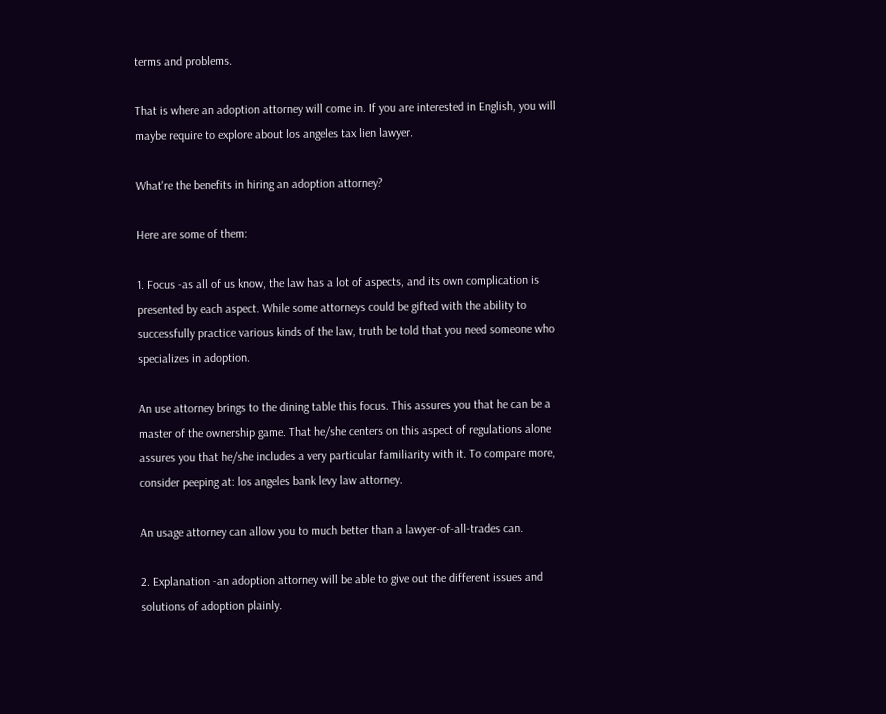terms and problems.

That is where an adoption attorney will come in. If you are interested in English, you will maybe require to explore about los angeles tax lien lawyer.

What're the benefits in hiring an adoption attorney?

Here are some of them:

1. Focus -as all of us know, the law has a lot of aspects, and its own complication is presented by each aspect. While some attorneys could be gifted with the ability to successfully practice various kinds of the law, truth be told that you need someone who specializes in adoption.

An use attorney brings to the dining table this focus. This assures you that he can be a master of the ownership game. That he/she centers on this aspect of regulations alone assures you that he/she includes a very particular familiarity with it. To compare more, consider peeping at: los angeles bank levy law attorney.

An usage attorney can allow you to much better than a lawyer-of-all-trades can.

2. Explanation -an adoption attorney will be able to give out the different issues and solutions of adoption plainly.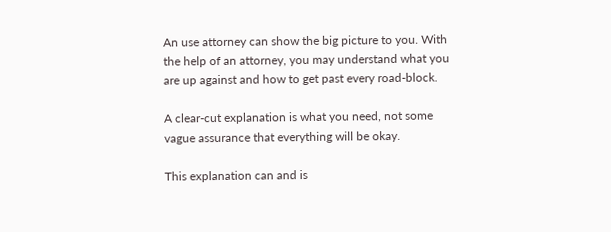An use attorney can show the big picture to you. With the help of an attorney, you may understand what you are up against and how to get past every road-block.

A clear-cut explanation is what you need, not some vague assurance that everything will be okay.

This explanation can and is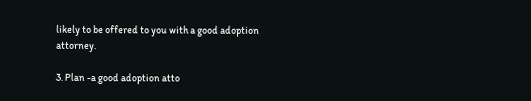likely to be offered to you with a good adoption attorney.

3. Plan -a good adoption atto